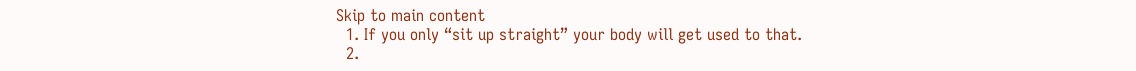Skip to main content
  1. If you only “sit up straight” your body will get used to that.
  2.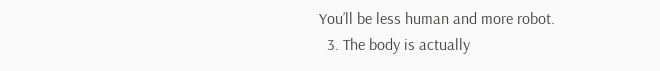You’ll be less human and more robot.
  3. The body is actually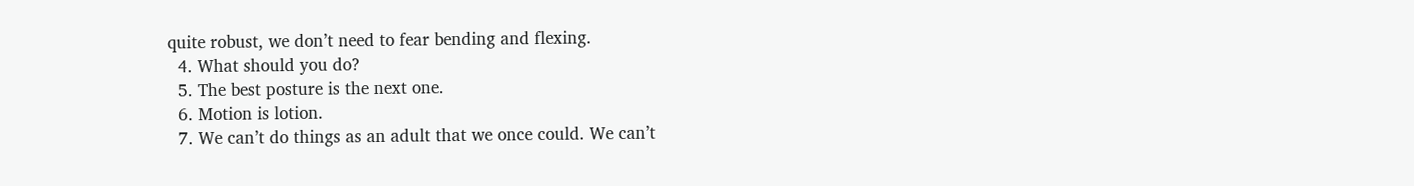quite robust, we don’t need to fear bending and flexing.
  4. What should you do?
  5. The best posture is the next one.
  6. Motion is lotion.
  7. We can’t do things as an adult that we once could. We can’t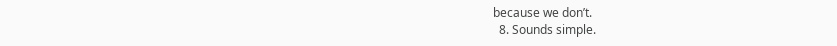because we don’t.
  8. Sounds simple.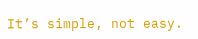It’s simple, not easy.